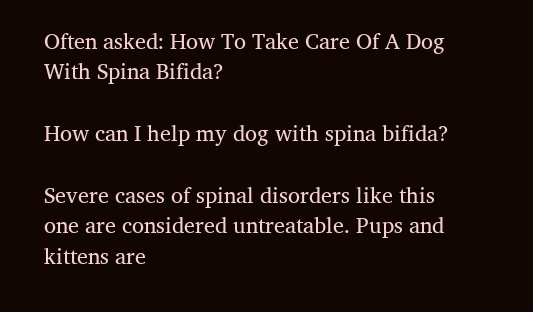Often asked: How To Take Care Of A Dog With Spina Bifida?

How can I help my dog with spina bifida?

Severe cases of spinal disorders like this one are considered untreatable. Pups and kittens are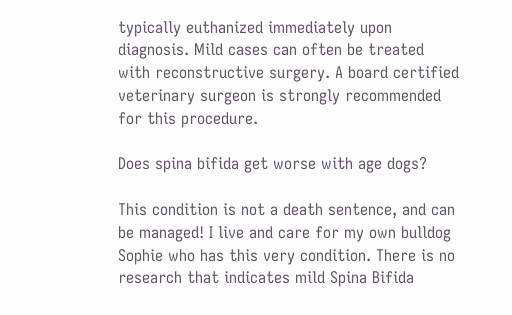typically euthanized immediately upon diagnosis. Mild cases can often be treated with reconstructive surgery. A board certified veterinary surgeon is strongly recommended for this procedure.

Does spina bifida get worse with age dogs?

This condition is not a death sentence, and can be managed! I live and care for my own bulldog Sophie who has this very condition. There is no research that indicates mild Spina Bifida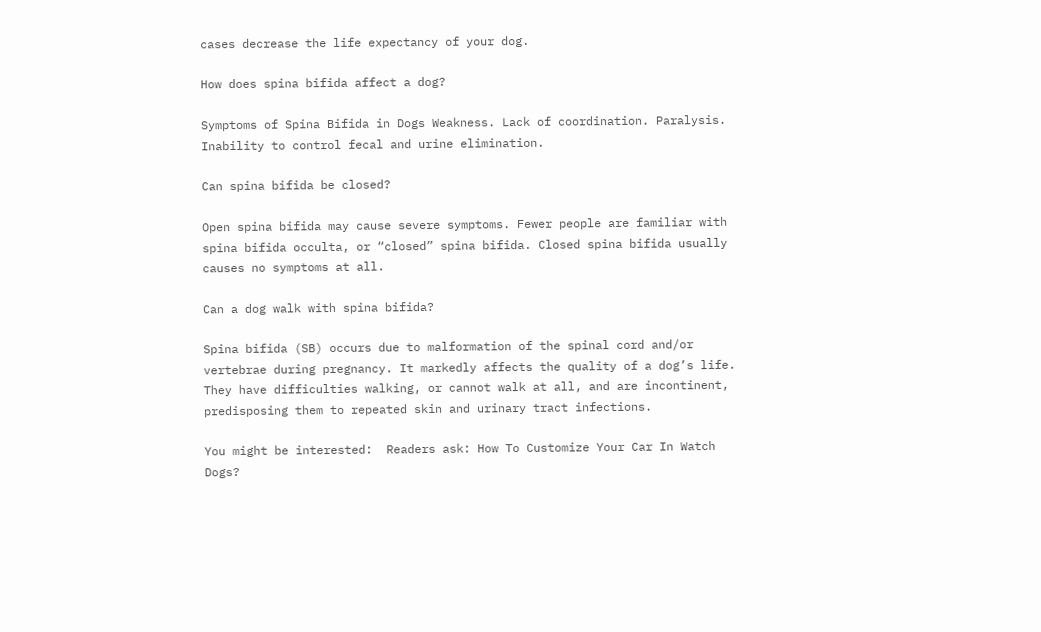cases decrease the life expectancy of your dog.

How does spina bifida affect a dog?

Symptoms of Spina Bifida in Dogs Weakness. Lack of coordination. Paralysis. Inability to control fecal and urine elimination.

Can spina bifida be closed?

Open spina bifida may cause severe symptoms. Fewer people are familiar with spina bifida occulta, or “closed” spina bifida. Closed spina bifida usually causes no symptoms at all.

Can a dog walk with spina bifida?

Spina bifida (SB) occurs due to malformation of the spinal cord and/or vertebrae during pregnancy. It markedly affects the quality of a dog’s life. They have difficulties walking, or cannot walk at all, and are incontinent, predisposing them to repeated skin and urinary tract infections.

You might be interested:  Readers ask: How To Customize Your Car In Watch Dogs?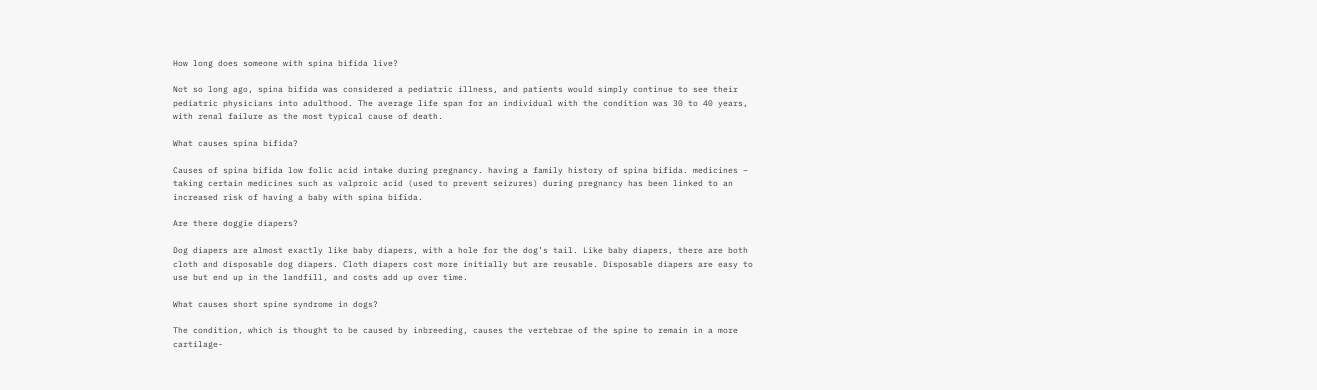How long does someone with spina bifida live?

Not so long ago, spina bifida was considered a pediatric illness, and patients would simply continue to see their pediatric physicians into adulthood. The average life span for an individual with the condition was 30 to 40 years, with renal failure as the most typical cause of death.

What causes spina bifida?

Causes of spina bifida low folic acid intake during pregnancy. having a family history of spina bifida. medicines – taking certain medicines such as valproic acid (used to prevent seizures) during pregnancy has been linked to an increased risk of having a baby with spina bifida.

Are there doggie diapers?

Dog diapers are almost exactly like baby diapers, with a hole for the dog’s tail. Like baby diapers, there are both cloth and disposable dog diapers. Cloth diapers cost more initially but are reusable. Disposable diapers are easy to use but end up in the landfill, and costs add up over time.

What causes short spine syndrome in dogs?

The condition, which is thought to be caused by inbreeding, causes the vertebrae of the spine to remain in a more cartilage-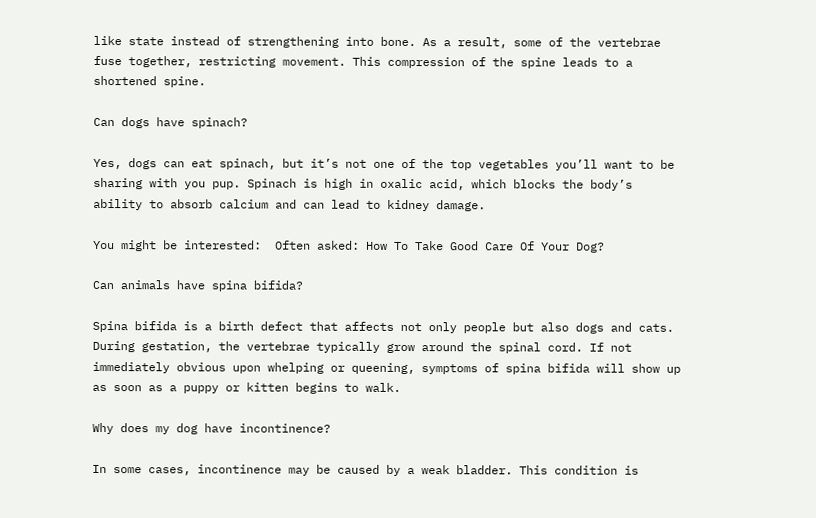like state instead of strengthening into bone. As a result, some of the vertebrae fuse together, restricting movement. This compression of the spine leads to a shortened spine.

Can dogs have spinach?

Yes, dogs can eat spinach, but it’s not one of the top vegetables you’ll want to be sharing with you pup. Spinach is high in oxalic acid, which blocks the body’s ability to absorb calcium and can lead to kidney damage.

You might be interested:  Often asked: How To Take Good Care Of Your Dog?

Can animals have spina bifida?

Spina bifida is a birth defect that affects not only people but also dogs and cats. During gestation, the vertebrae typically grow around the spinal cord. If not immediately obvious upon whelping or queening, symptoms of spina bifida will show up as soon as a puppy or kitten begins to walk.

Why does my dog have incontinence?

In some cases, incontinence may be caused by a weak bladder. This condition is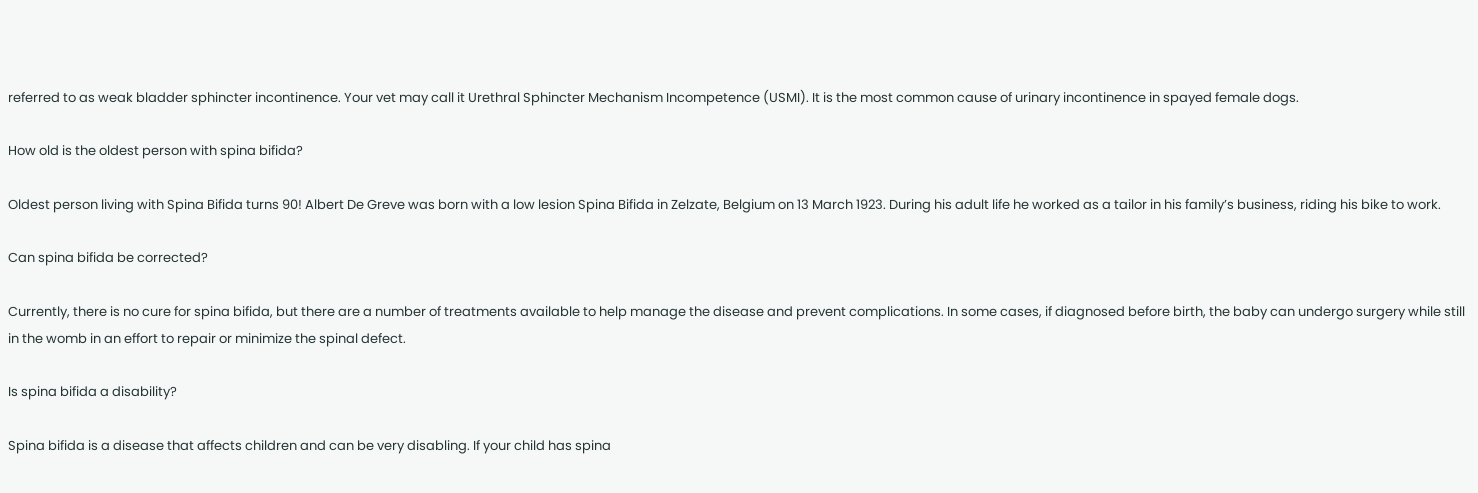referred to as weak bladder sphincter incontinence. Your vet may call it Urethral Sphincter Mechanism Incompetence (USMI). It is the most common cause of urinary incontinence in spayed female dogs.

How old is the oldest person with spina bifida?

Oldest person living with Spina Bifida turns 90! Albert De Greve was born with a low lesion Spina Bifida in Zelzate, Belgium on 13 March 1923. During his adult life he worked as a tailor in his family’s business, riding his bike to work.

Can spina bifida be corrected?

Currently, there is no cure for spina bifida, but there are a number of treatments available to help manage the disease and prevent complications. In some cases, if diagnosed before birth, the baby can undergo surgery while still in the womb in an effort to repair or minimize the spinal defect.

Is spina bifida a disability?

Spina bifida is a disease that affects children and can be very disabling. If your child has spina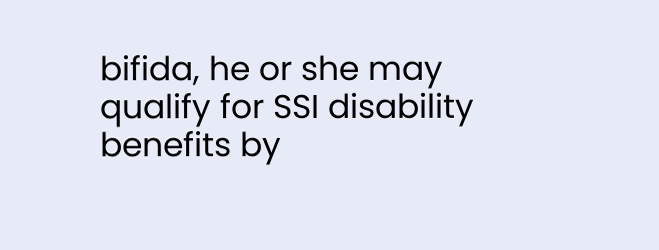bifida, he or she may qualify for SSI disability benefits by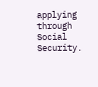applying through Social Security.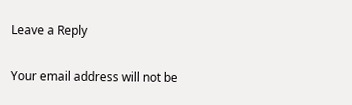Leave a Reply

Your email address will not be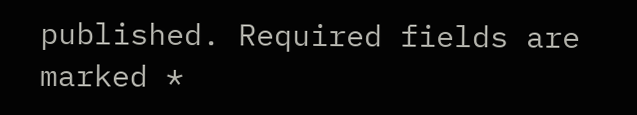published. Required fields are marked *